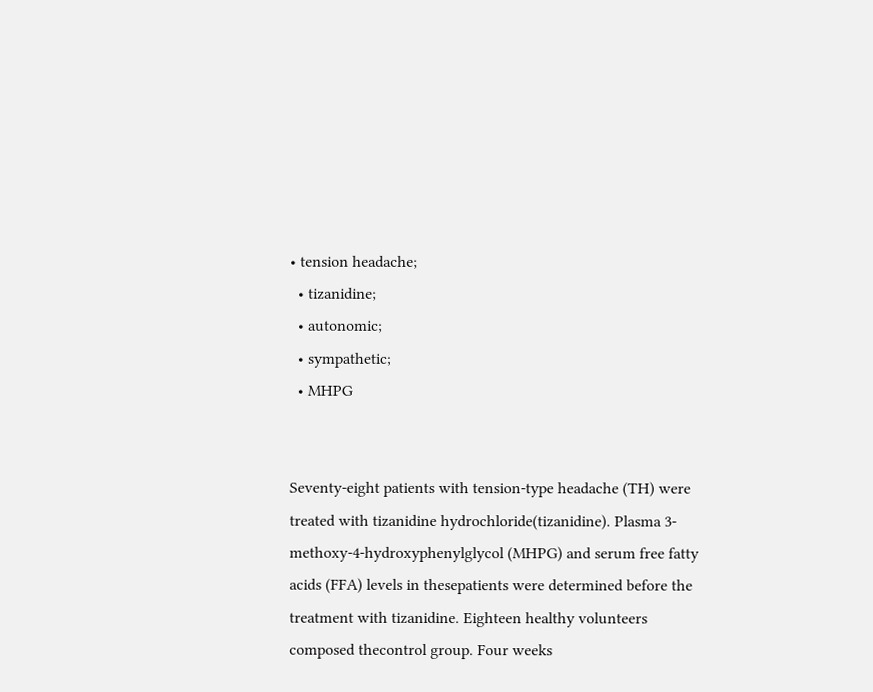• tension headache;
  • tizanidine;
  • autonomic;
  • sympathetic;
  • MHPG


Seventy-eight patients with tension-type headache (TH) were treated with tizanidine hydrochloride(tizanidine). Plasma 3-methoxy-4-hydroxyphenylglycol (MHPG) and serum free fatty acids (FFA) levels in thesepatients were determined before the treatment with tizanidine. Eighteen healthy volunteers composed thecontrol group. Four weeks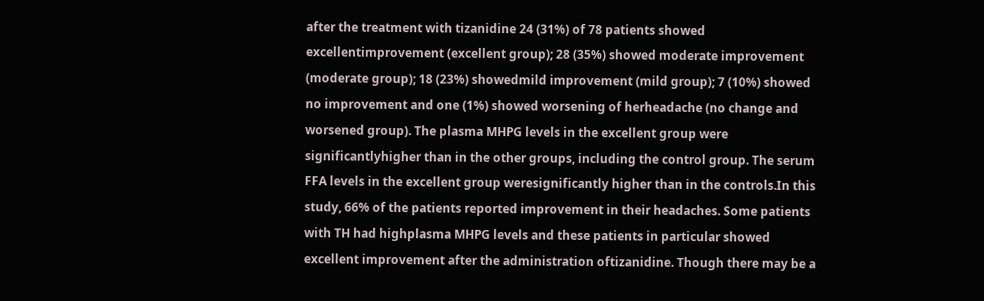after the treatment with tizanidine 24 (31%) of 78 patients showed excellentimprovement (excellent group); 28 (35%) showed moderate improvement (moderate group); 18 (23%) showedmild improvement (mild group); 7 (10%) showed no improvement and one (1%) showed worsening of herheadache (no change and worsened group). The plasma MHPG levels in the excellent group were significantlyhigher than in the other groups, including the control group. The serum FFA levels in the excellent group weresignificantly higher than in the controls.In this study, 66% of the patients reported improvement in their headaches. Some patients with TH had highplasma MHPG levels and these patients in particular showed excellent improvement after the administration oftizanidine. Though there may be a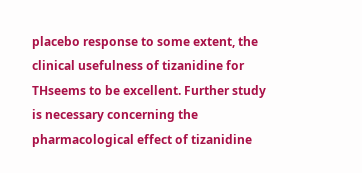placebo response to some extent, the clinical usefulness of tizanidine for THseems to be excellent. Further study is necessary concerning the pharmacological effect of tizanidine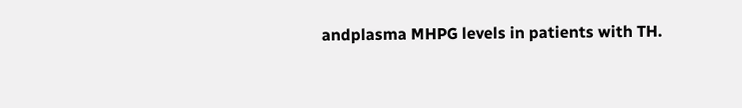andplasma MHPG levels in patients with TH.